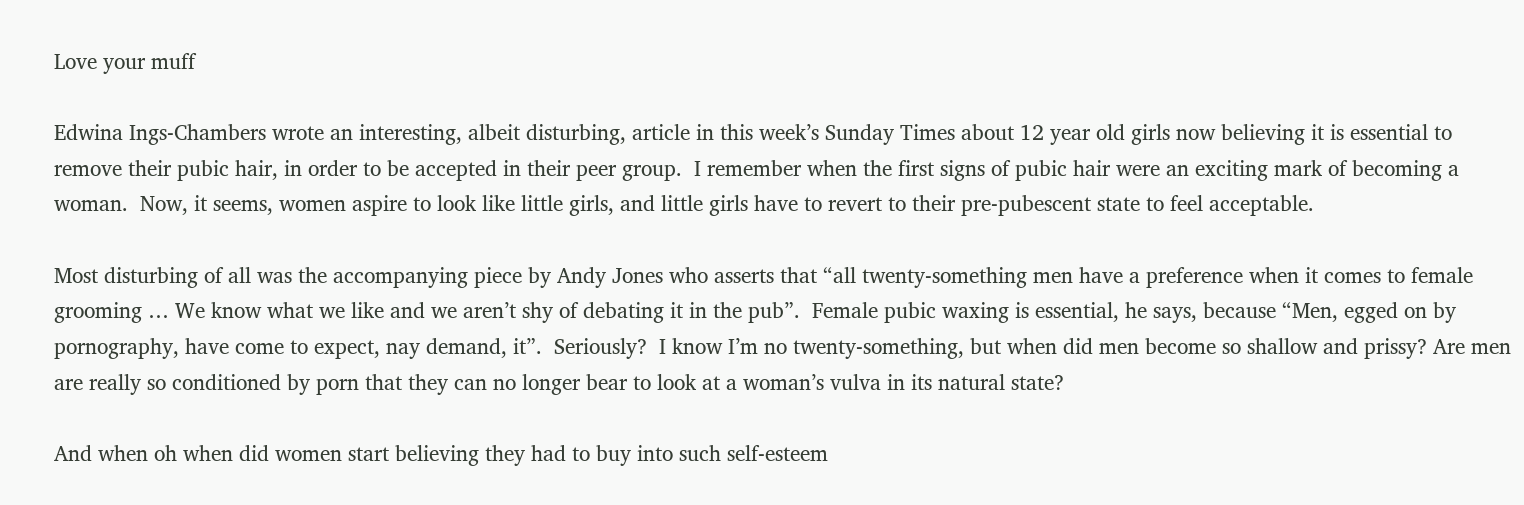Love your muff

Edwina Ings-Chambers wrote an interesting, albeit disturbing, article in this week’s Sunday Times about 12 year old girls now believing it is essential to remove their pubic hair, in order to be accepted in their peer group.  I remember when the first signs of pubic hair were an exciting mark of becoming a woman.  Now, it seems, women aspire to look like little girls, and little girls have to revert to their pre-pubescent state to feel acceptable.

Most disturbing of all was the accompanying piece by Andy Jones who asserts that “all twenty-something men have a preference when it comes to female grooming … We know what we like and we aren’t shy of debating it in the pub”.  Female pubic waxing is essential, he says, because “Men, egged on by pornography, have come to expect, nay demand, it”.  Seriously?  I know I’m no twenty-something, but when did men become so shallow and prissy? Are men are really so conditioned by porn that they can no longer bear to look at a woman’s vulva in its natural state?

And when oh when did women start believing they had to buy into such self-esteem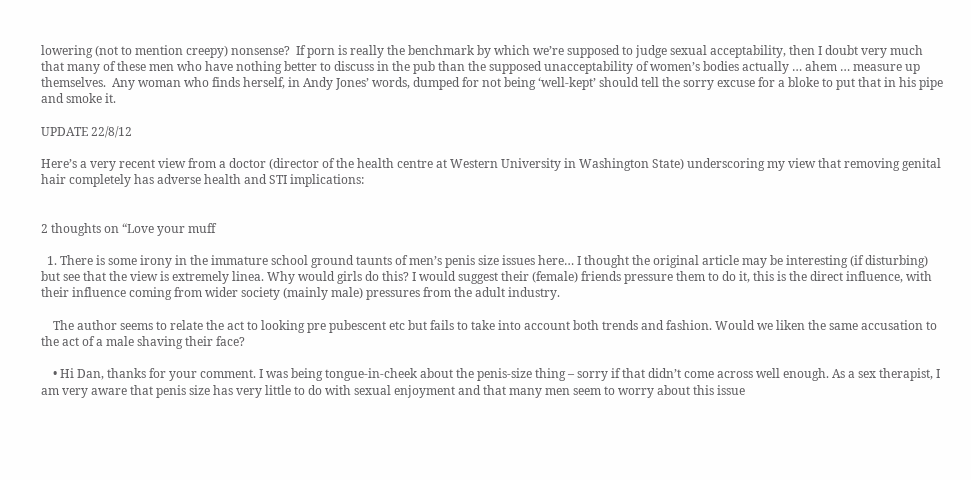lowering (not to mention creepy) nonsense?  If porn is really the benchmark by which we’re supposed to judge sexual acceptability, then I doubt very much that many of these men who have nothing better to discuss in the pub than the supposed unacceptability of women’s bodies actually … ahem … measure up themselves.  Any woman who finds herself, in Andy Jones’ words, dumped for not being ‘well-kept’ should tell the sorry excuse for a bloke to put that in his pipe and smoke it.

UPDATE 22/8/12

Here’s a very recent view from a doctor (director of the health centre at Western University in Washington State) underscoring my view that removing genital hair completely has adverse health and STI implications:


2 thoughts on “Love your muff

  1. There is some irony in the immature school ground taunts of men’s penis size issues here… I thought the original article may be interesting (if disturbing) but see that the view is extremely linea. Why would girls do this? I would suggest their (female) friends pressure them to do it, this is the direct influence, with their influence coming from wider society (mainly male) pressures from the adult industry.

    The author seems to relate the act to looking pre pubescent etc but fails to take into account both trends and fashion. Would we liken the same accusation to the act of a male shaving their face?

    • Hi Dan, thanks for your comment. I was being tongue-in-cheek about the penis-size thing – sorry if that didn’t come across well enough. As a sex therapist, I am very aware that penis size has very little to do with sexual enjoyment and that many men seem to worry about this issue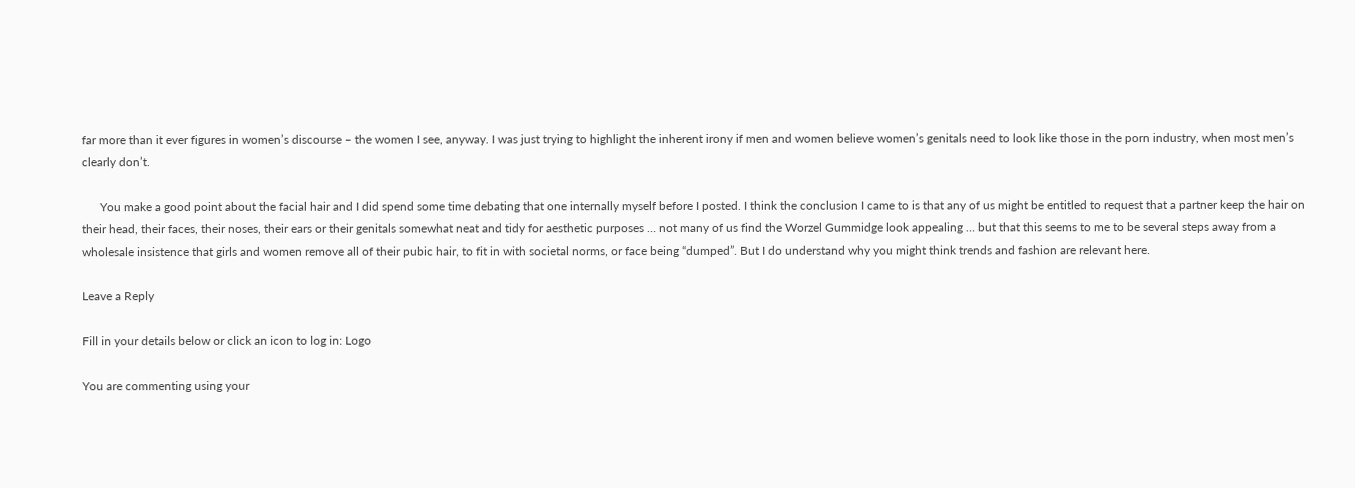far more than it ever figures in women’s discourse – the women I see, anyway. I was just trying to highlight the inherent irony if men and women believe women’s genitals need to look like those in the porn industry, when most men’s clearly don’t.

      You make a good point about the facial hair and I did spend some time debating that one internally myself before I posted. I think the conclusion I came to is that any of us might be entitled to request that a partner keep the hair on their head, their faces, their noses, their ears or their genitals somewhat neat and tidy for aesthetic purposes … not many of us find the Worzel Gummidge look appealing … but that this seems to me to be several steps away from a wholesale insistence that girls and women remove all of their pubic hair, to fit in with societal norms, or face being “dumped”. But I do understand why you might think trends and fashion are relevant here.

Leave a Reply

Fill in your details below or click an icon to log in: Logo

You are commenting using your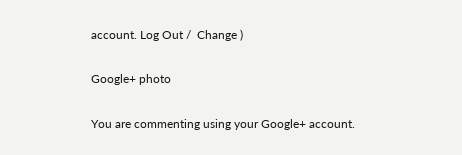account. Log Out /  Change )

Google+ photo

You are commenting using your Google+ account.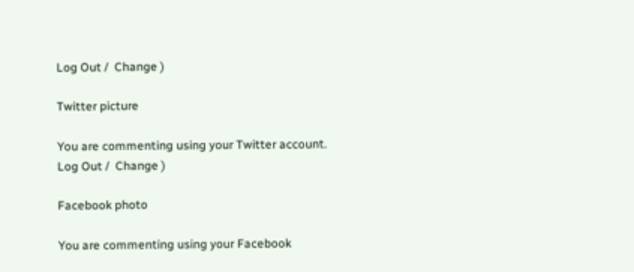Log Out /  Change )

Twitter picture

You are commenting using your Twitter account. Log Out /  Change )

Facebook photo

You are commenting using your Facebook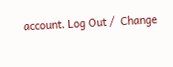account. Log Out /  Change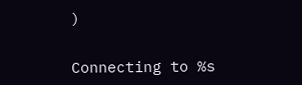)


Connecting to %s